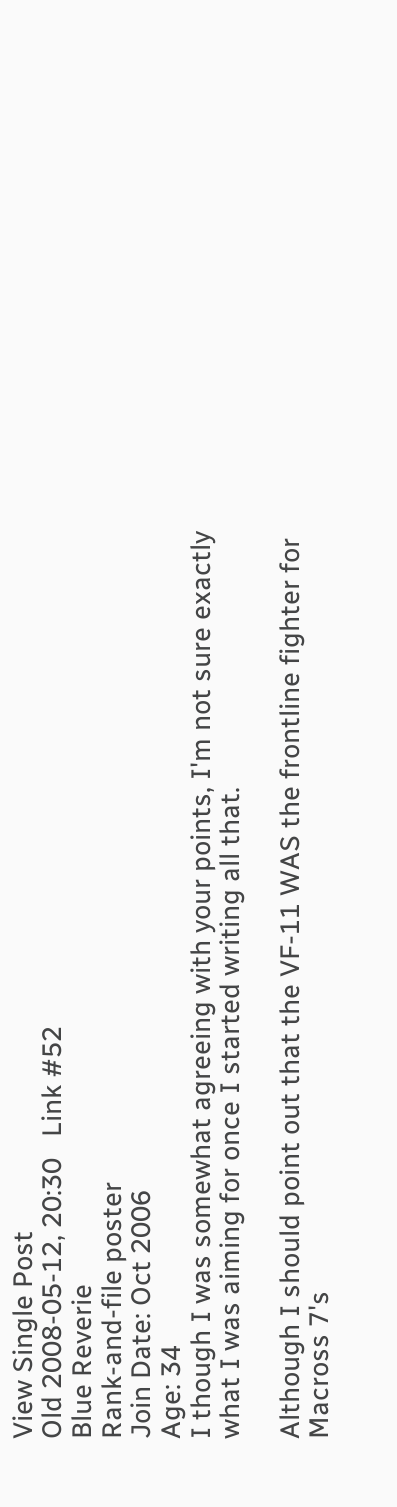View Single Post
Old 2008-05-12, 20:30   Link #52
Blue Reverie
Rank-and-file poster
Join Date: Oct 2006
Age: 34
I though I was somewhat agreeing with your points, I'm not sure exactly what I was aiming for once I started writing all that.

Although I should point out that the VF-11 WAS the frontline fighter for Macross 7's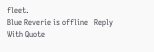fleet.
Blue Reverie is offline   Reply With Quote